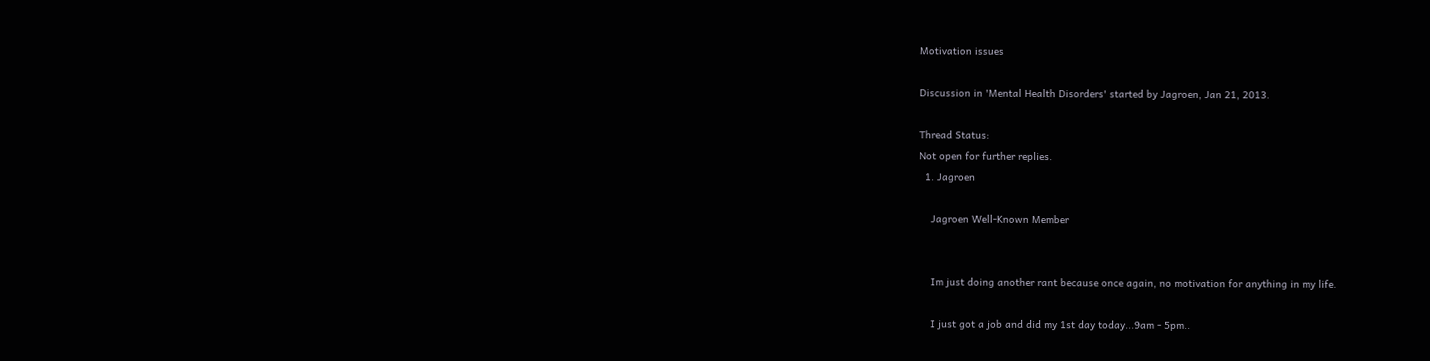Motivation issues

Discussion in 'Mental Health Disorders' started by Jagroen, Jan 21, 2013.

Thread Status:
Not open for further replies.
  1. Jagroen

    Jagroen Well-Known Member


    Im just doing another rant because once again, no motivation for anything in my life.

    I just got a job and did my 1st day today...9am - 5pm..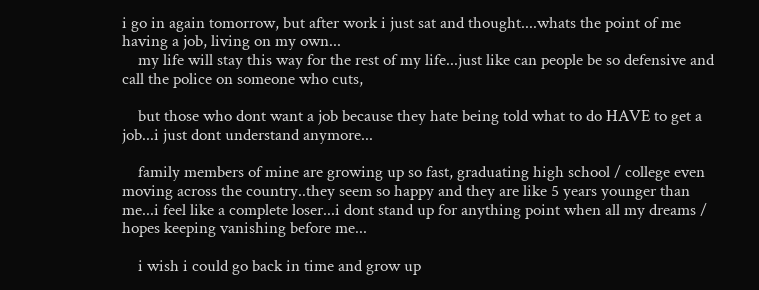i go in again tomorrow, but after work i just sat and thought....whats the point of me having a job, living on my own...
    my life will stay this way for the rest of my life...just like can people be so defensive and call the police on someone who cuts,

    but those who dont want a job because they hate being told what to do HAVE to get a job...i just dont understand anymore...

    family members of mine are growing up so fast, graduating high school / college even moving across the country..they seem so happy and they are like 5 years younger than me...i feel like a complete loser...i dont stand up for anything point when all my dreams / hopes keeping vanishing before me...

    i wish i could go back in time and grow up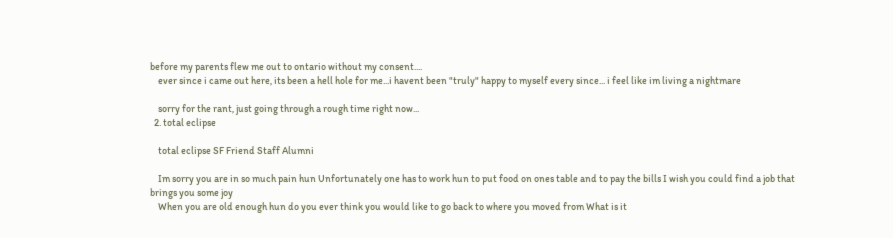before my parents flew me out to ontario without my consent....
    ever since i came out here, its been a hell hole for me...i havent been "truly" happy to myself every since... i feel like im living a nightmare

    sorry for the rant, just going through a rough time right now...
  2. total eclipse

    total eclipse SF Friend Staff Alumni

    Im sorry you are in so much pain hun Unfortunately one has to work hun to put food on ones table and to pay the bills I wish you could find a job that brings you some joy
    When you are old enough hun do you ever think you would like to go back to where you moved from What is it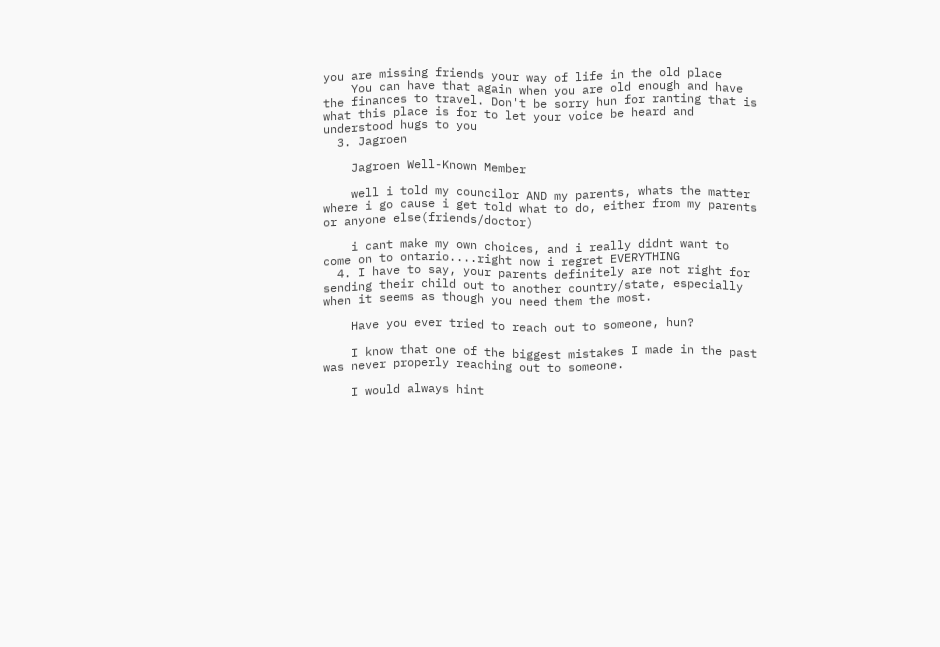you are missing friends your way of life in the old place
    You can have that again when you are old enough and have the finances to travel. Don't be sorry hun for ranting that is what this place is for to let your voice be heard and understood hugs to you
  3. Jagroen

    Jagroen Well-Known Member

    well i told my councilor AND my parents, whats the matter where i go cause i get told what to do, either from my parents or anyone else(friends/doctor)

    i cant make my own choices, and i really didnt want to come on to ontario....right now i regret EVERYTHING
  4. I have to say, your parents definitely are not right for sending their child out to another country/state, especially when it seems as though you need them the most.

    Have you ever tried to reach out to someone, hun?

    I know that one of the biggest mistakes I made in the past was never properly reaching out to someone.

    I would always hint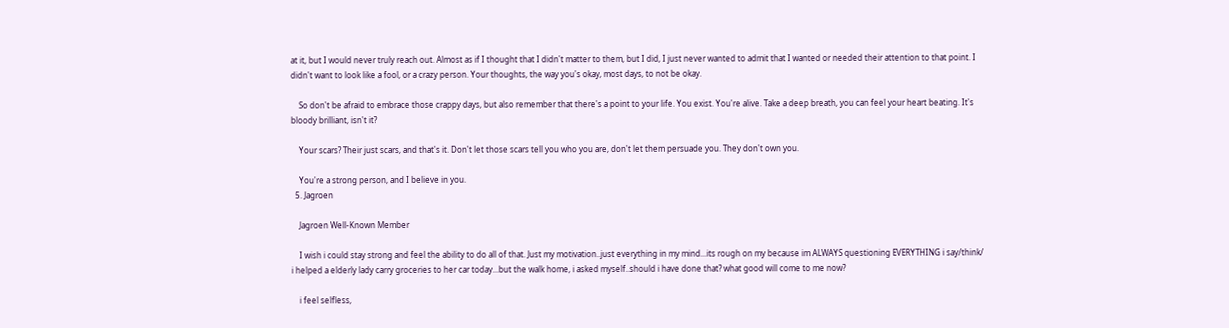at it, but I would never truly reach out. Almost as if I thought that I didn't matter to them, but I did, I just never wanted to admit that I wanted or needed their attention to that point. I didn't want to look like a fool, or a crazy person. Your thoughts, the way you's okay, most days, to not be okay.

    So don't be afraid to embrace those crappy days, but also remember that there's a point to your life. You exist. You're alive. Take a deep breath, you can feel your heart beating. It's bloody brilliant, isn't it?

    Your scars? Their just scars, and that's it. Don't let those scars tell you who you are, don't let them persuade you. They don't own you.

    You're a strong person, and I believe in you.
  5. Jagroen

    Jagroen Well-Known Member

    I wish i could stay strong and feel the ability to do all of that. Just my motivation..just everything in my mind...its rough on my because im ALWAYS questioning EVERYTHING i say/think/ i helped a elderly lady carry groceries to her car today...but the walk home, i asked myself..should i have done that? what good will come to me now?

    i feel selfless,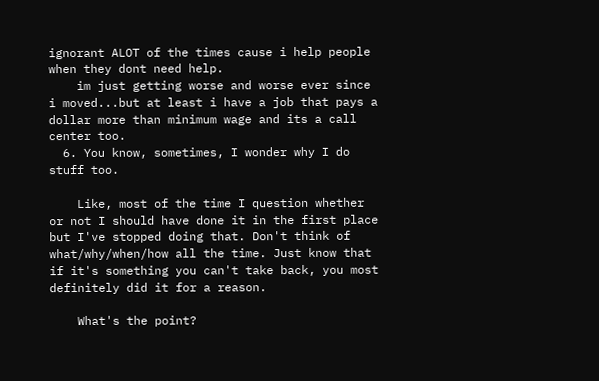ignorant ALOT of the times cause i help people when they dont need help.
    im just getting worse and worse ever since i moved...but at least i have a job that pays a dollar more than minimum wage and its a call center too.
  6. You know, sometimes, I wonder why I do stuff too.

    Like, most of the time I question whether or not I should have done it in the first place but I've stopped doing that. Don't think of what/why/when/how all the time. Just know that if it's something you can't take back, you most definitely did it for a reason.

    What's the point?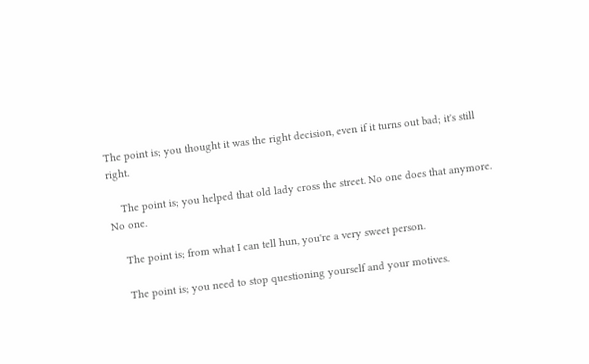The point is; you thought it was the right decision, even if it turns out bad; it's still right.

    The point is; you helped that old lady cross the street. No one does that anymore. No one.

    The point is; from what I can tell hun, you're a very sweet person.

    The point is; you need to stop questioning yourself and your motives.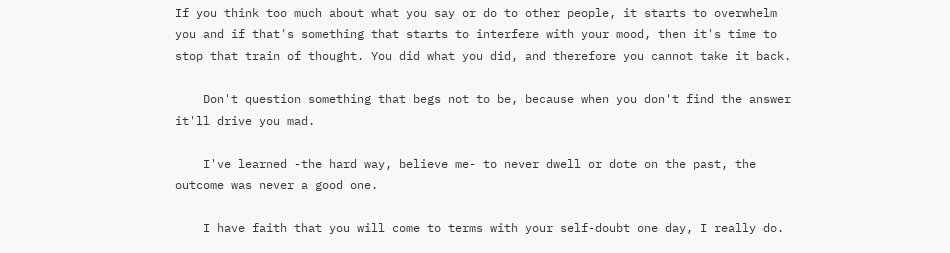If you think too much about what you say or do to other people, it starts to overwhelm you and if that's something that starts to interfere with your mood, then it's time to stop that train of thought. You did what you did, and therefore you cannot take it back.

    Don't question something that begs not to be, because when you don't find the answer it'll drive you mad.

    I've learned -the hard way, believe me- to never dwell or dote on the past, the outcome was never a good one.

    I have faith that you will come to terms with your self-doubt one day, I really do.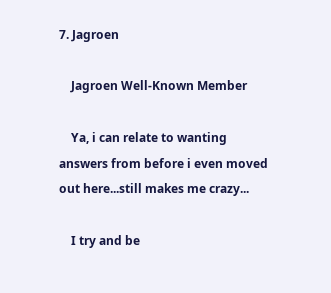7. Jagroen

    Jagroen Well-Known Member

    Ya, i can relate to wanting answers from before i even moved out here...still makes me crazy...

    I try and be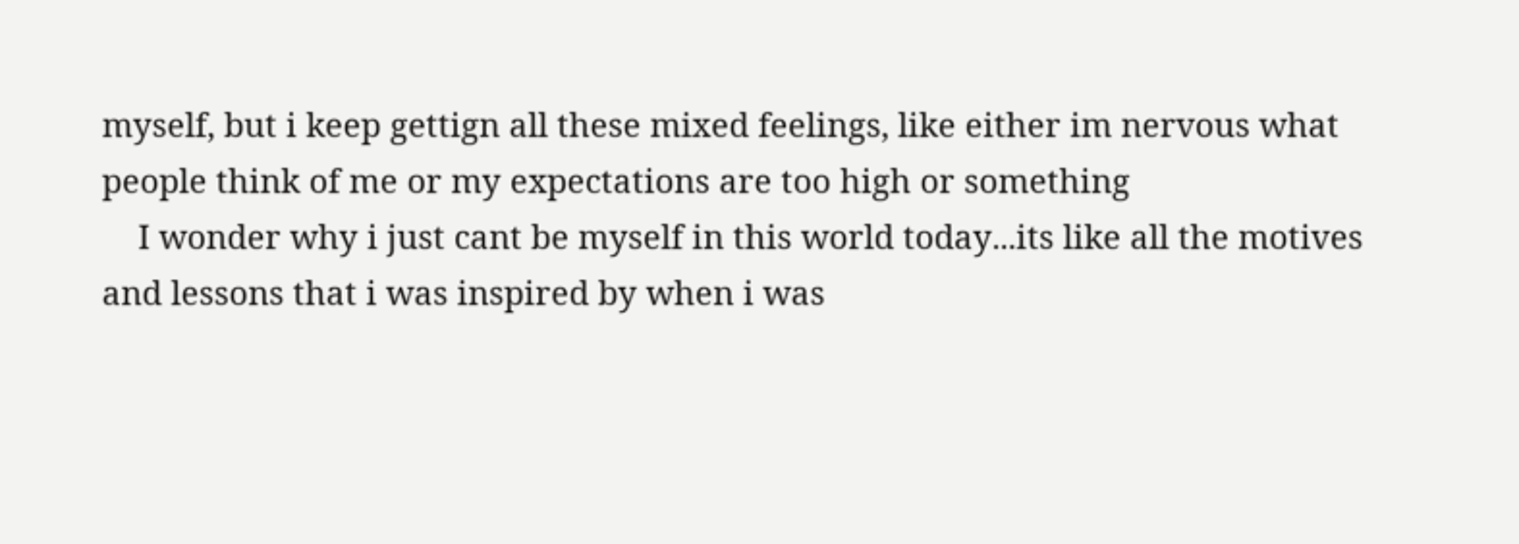myself, but i keep gettign all these mixed feelings, like either im nervous what people think of me or my expectations are too high or something
    I wonder why i just cant be myself in this world today...its like all the motives and lessons that i was inspired by when i was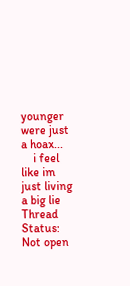younger were just a hoax...
    i feel like im just living a big lie
Thread Status:
Not open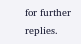for further replies.